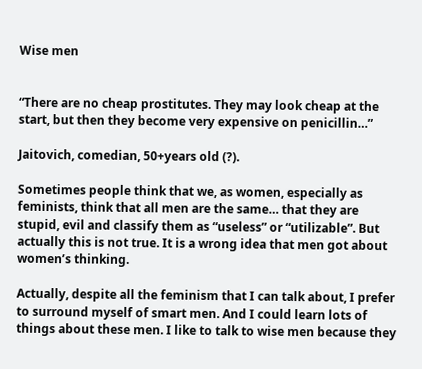Wise men


“There are no cheap prostitutes. They may look cheap at the start, but then they become very expensive on penicillin…”

Jaitovich, comedian, 50+years old (?).

Sometimes people think that we, as women, especially as feminists, think that all men are the same… that they are stupid, evil and classify them as “useless” or “utilizable”. But actually this is not true. It is a wrong idea that men got about women’s thinking.

Actually, despite all the feminism that I can talk about, I prefer to surround myself of smart men. And I could learn lots of things about these men. I like to talk to wise men because they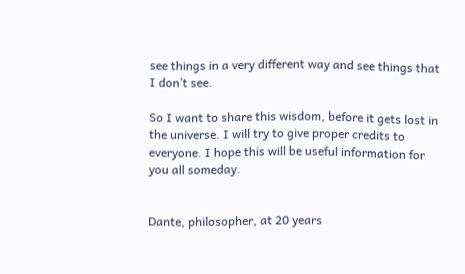see things in a very different way and see things that I don’t see.

So I want to share this wisdom, before it gets lost in the universe. I will try to give proper credits to everyone. I hope this will be useful information for you all someday.


Dante, philosopher, at 20 years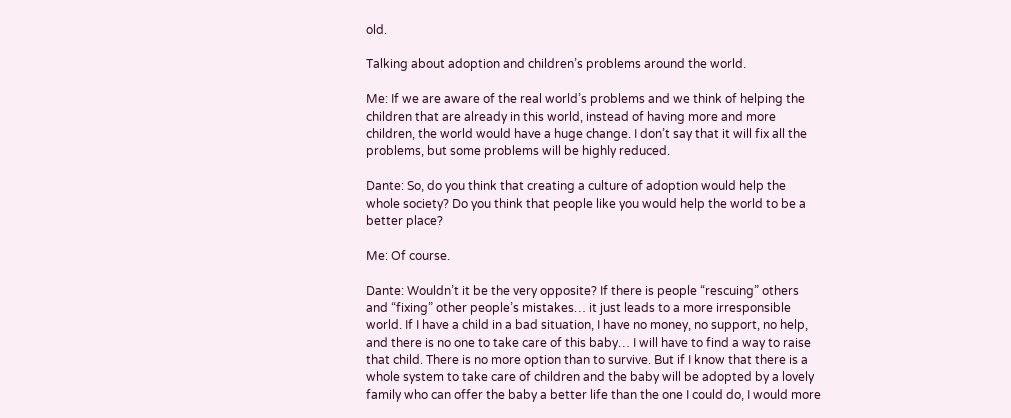old.

Talking about adoption and children’s problems around the world.

Me: If we are aware of the real world’s problems and we think of helping the children that are already in this world, instead of having more and more children, the world would have a huge change. I don’t say that it will fix all the problems, but some problems will be highly reduced.

Dante: So, do you think that creating a culture of adoption would help the whole society? Do you think that people like you would help the world to be a better place?

Me: Of course.

Dante: Wouldn’t it be the very opposite? If there is people “rescuing” others and “fixing” other people’s mistakes… it just leads to a more irresponsible world. If I have a child in a bad situation, I have no money, no support, no help, and there is no one to take care of this baby… I will have to find a way to raise that child. There is no more option than to survive. But if I know that there is a whole system to take care of children and the baby will be adopted by a lovely family who can offer the baby a better life than the one I could do, I would more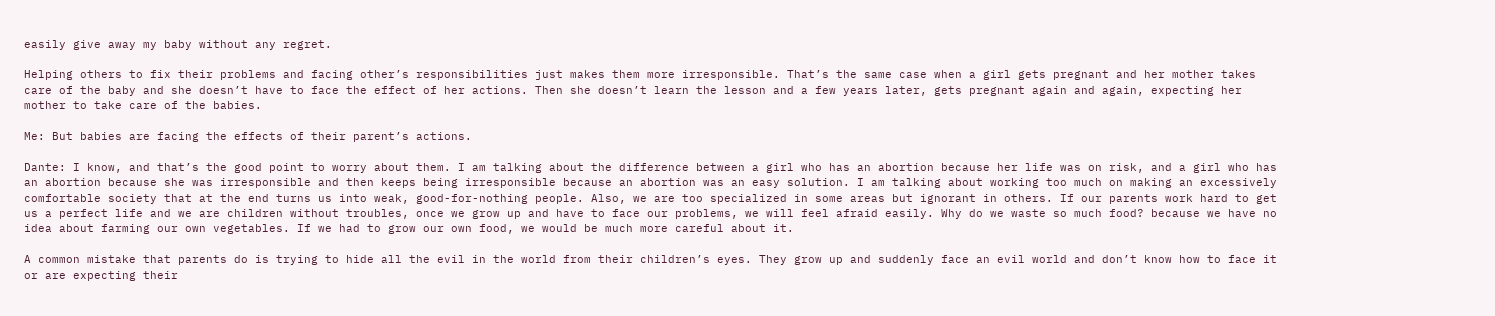easily give away my baby without any regret.

Helping others to fix their problems and facing other’s responsibilities just makes them more irresponsible. That’s the same case when a girl gets pregnant and her mother takes care of the baby and she doesn’t have to face the effect of her actions. Then she doesn’t learn the lesson and a few years later, gets pregnant again and again, expecting her mother to take care of the babies.

Me: But babies are facing the effects of their parent’s actions.

Dante: I know, and that’s the good point to worry about them. I am talking about the difference between a girl who has an abortion because her life was on risk, and a girl who has an abortion because she was irresponsible and then keeps being irresponsible because an abortion was an easy solution. I am talking about working too much on making an excessively comfortable society that at the end turns us into weak, good-for-nothing people. Also, we are too specialized in some areas but ignorant in others. If our parents work hard to get us a perfect life and we are children without troubles, once we grow up and have to face our problems, we will feel afraid easily. Why do we waste so much food? because we have no idea about farming our own vegetables. If we had to grow our own food, we would be much more careful about it.

A common mistake that parents do is trying to hide all the evil in the world from their children’s eyes. They grow up and suddenly face an evil world and don’t know how to face it or are expecting their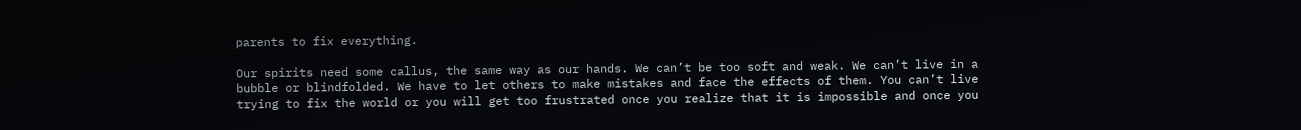parents to fix everything.

Our spirits need some callus, the same way as our hands. We can’t be too soft and weak. We can’t live in a bubble or blindfolded. We have to let others to make mistakes and face the effects of them. You can’t live trying to fix the world or you will get too frustrated once you realize that it is impossible and once you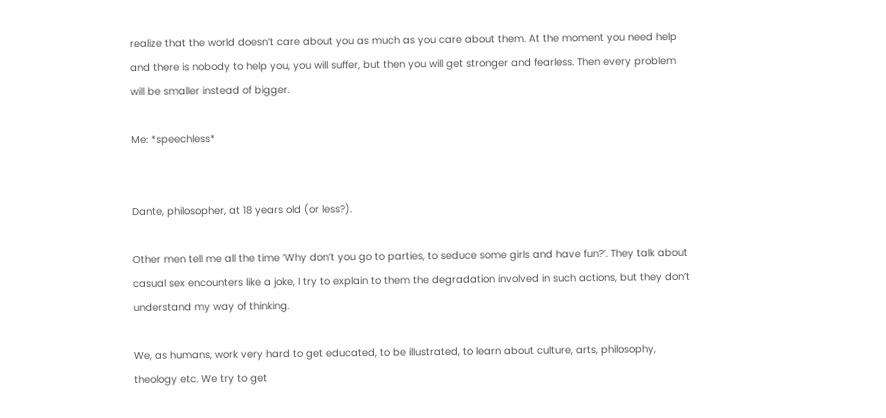realize that the world doesn’t care about you as much as you care about them. At the moment you need help and there is nobody to help you, you will suffer, but then you will get stronger and fearless. Then every problem will be smaller instead of bigger.

Me: *speechless*


Dante, philosopher, at 18 years old (or less?).

Other men tell me all the time ‘Why don’t you go to parties, to seduce some girls and have fun?’. They talk about casual sex encounters like a joke, I try to explain to them the degradation involved in such actions, but they don’t understand my way of thinking.

We, as humans, work very hard to get educated, to be illustrated, to learn about culture, arts, philosophy, theology etc. We try to get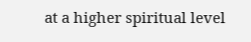at a higher spiritual level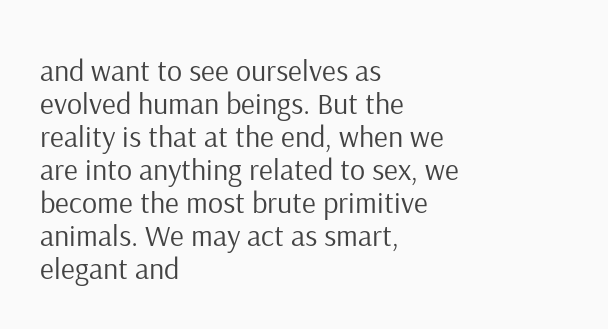and want to see ourselves as evolved human beings. But the reality is that at the end, when we are into anything related to sex, we become the most brute primitive animals. We may act as smart, elegant and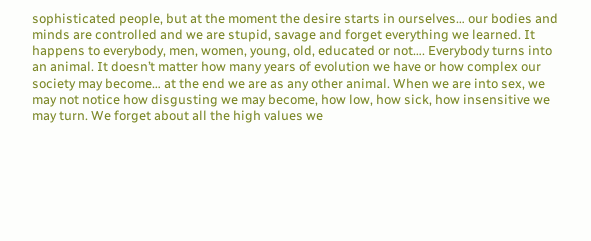sophisticated people, but at the moment the desire starts in ourselves… our bodies and minds are controlled and we are stupid, savage and forget everything we learned. It happens to everybody, men, women, young, old, educated or not…. Everybody turns into an animal. It doesn’t matter how many years of evolution we have or how complex our society may become… at the end we are as any other animal. When we are into sex, we may not notice how disgusting we may become, how low, how sick, how insensitive we may turn. We forget about all the high values we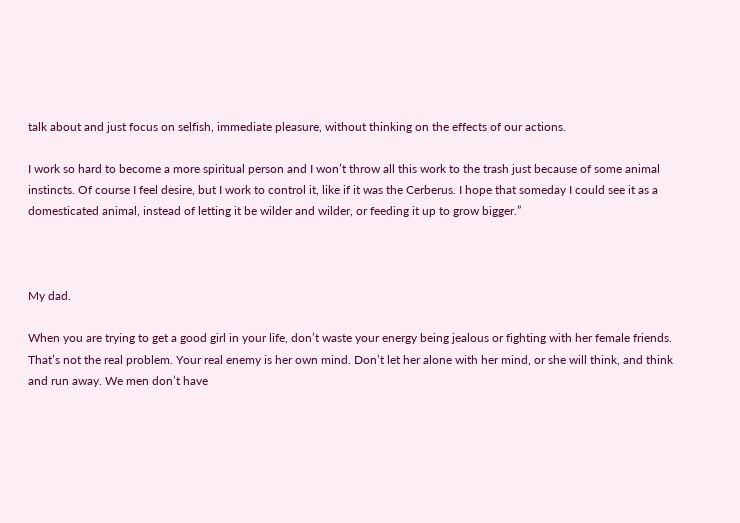talk about and just focus on selfish, immediate pleasure, without thinking on the effects of our actions.

I work so hard to become a more spiritual person and I won’t throw all this work to the trash just because of some animal instincts. Of course I feel desire, but I work to control it, like if it was the Cerberus. I hope that someday I could see it as a domesticated animal, instead of letting it be wilder and wilder, or feeding it up to grow bigger.”



My dad.

When you are trying to get a good girl in your life, don’t waste your energy being jealous or fighting with her female friends. That’s not the real problem. Your real enemy is her own mind. Don’t let her alone with her mind, or she will think, and think and run away. We men don’t have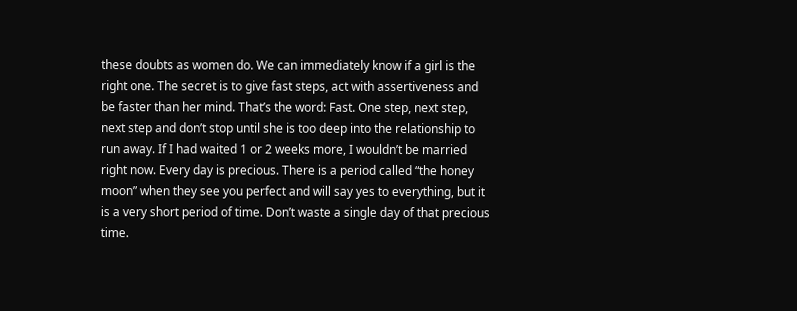these doubts as women do. We can immediately know if a girl is the right one. The secret is to give fast steps, act with assertiveness and be faster than her mind. That’s the word: Fast. One step, next step, next step and don’t stop until she is too deep into the relationship to run away. If I had waited 1 or 2 weeks more, I wouldn’t be married right now. Every day is precious. There is a period called “the honey moon” when they see you perfect and will say yes to everything, but it is a very short period of time. Don’t waste a single day of that precious time.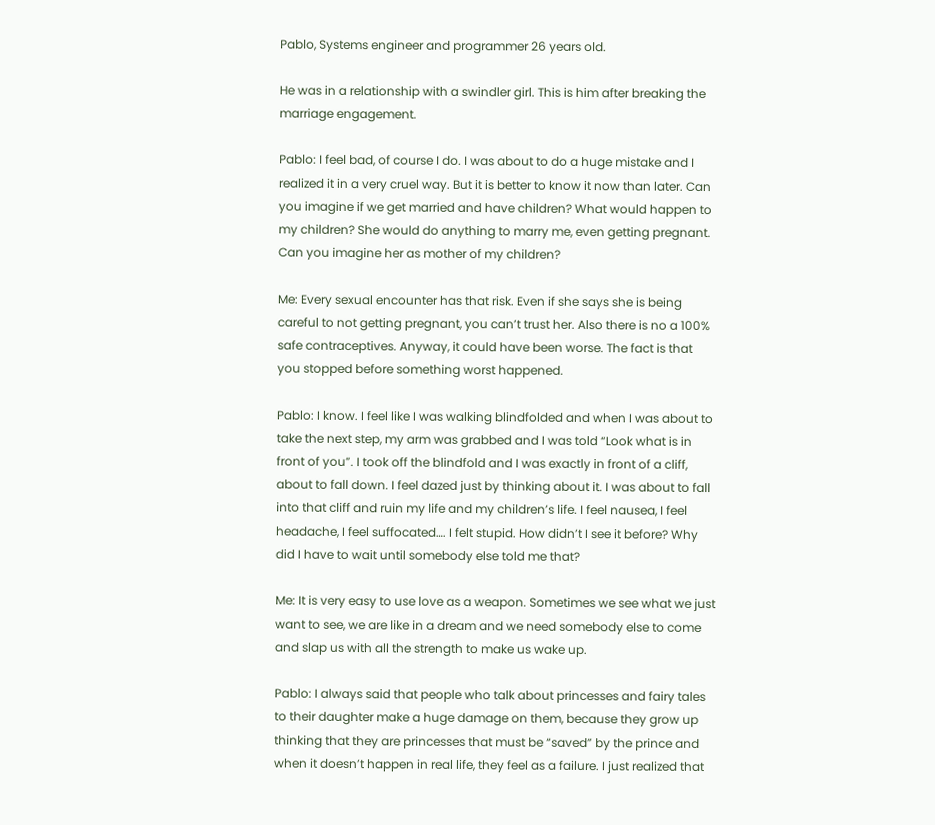Pablo, Systems engineer and programmer 26 years old.

He was in a relationship with a swindler girl. This is him after breaking the marriage engagement.

Pablo: I feel bad, of course I do. I was about to do a huge mistake and I realized it in a very cruel way. But it is better to know it now than later. Can you imagine if we get married and have children? What would happen to my children? She would do anything to marry me, even getting pregnant. Can you imagine her as mother of my children?

Me: Every sexual encounter has that risk. Even if she says she is being careful to not getting pregnant, you can’t trust her. Also there is no a 100% safe contraceptives. Anyway, it could have been worse. The fact is that you stopped before something worst happened.

Pablo: I know. I feel like I was walking blindfolded and when I was about to take the next step, my arm was grabbed and I was told “Look what is in front of you”. I took off the blindfold and I was exactly in front of a cliff, about to fall down. I feel dazed just by thinking about it. I was about to fall into that cliff and ruin my life and my children’s life. I feel nausea, I feel headache, I feel suffocated…. I felt stupid. How didn’t I see it before? Why did I have to wait until somebody else told me that?

Me: It is very easy to use love as a weapon. Sometimes we see what we just want to see, we are like in a dream and we need somebody else to come and slap us with all the strength to make us wake up.

Pablo: I always said that people who talk about princesses and fairy tales to their daughter make a huge damage on them, because they grow up thinking that they are princesses that must be “saved” by the prince and when it doesn’t happen in real life, they feel as a failure. I just realized that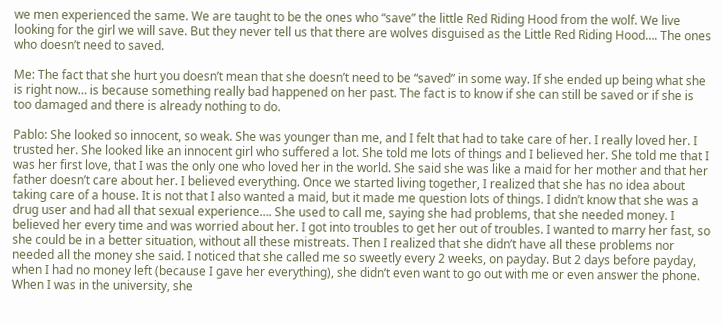we men experienced the same. We are taught to be the ones who “save” the little Red Riding Hood from the wolf. We live looking for the girl we will save. But they never tell us that there are wolves disguised as the Little Red Riding Hood…. The ones who doesn’t need to saved.

Me: The fact that she hurt you doesn’t mean that she doesn’t need to be “saved” in some way. If she ended up being what she is right now… is because something really bad happened on her past. The fact is to know if she can still be saved or if she is too damaged and there is already nothing to do.

Pablo: She looked so innocent, so weak. She was younger than me, and I felt that had to take care of her. I really loved her. I trusted her. She looked like an innocent girl who suffered a lot. She told me lots of things and I believed her. She told me that I was her first love, that I was the only one who loved her in the world. She said she was like a maid for her mother and that her father doesn’t care about her. I believed everything. Once we started living together, I realized that she has no idea about taking care of a house. It is not that I also wanted a maid, but it made me question lots of things. I didn’t know that she was a drug user and had all that sexual experience…. She used to call me, saying she had problems, that she needed money. I believed her every time and was worried about her. I got into troubles to get her out of troubles. I wanted to marry her fast, so she could be in a better situation, without all these mistreats. Then I realized that she didn’t have all these problems nor needed all the money she said. I noticed that she called me so sweetly every 2 weeks, on payday. But 2 days before payday, when I had no money left (because I gave her everything), she didn’t even want to go out with me or even answer the phone. When I was in the university, she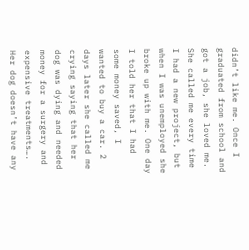didn’t like me. Once I graduated from school and got a job, she loved me. She called me every time I had a new project, but when I was unemployed she broke up with me. One day I told her that I had some money saved, I wanted to buy a car. 2 days later she called me crying saying that her dog was dying and needed money for a surgery and expensive treatments…. Her dog doesn’t have any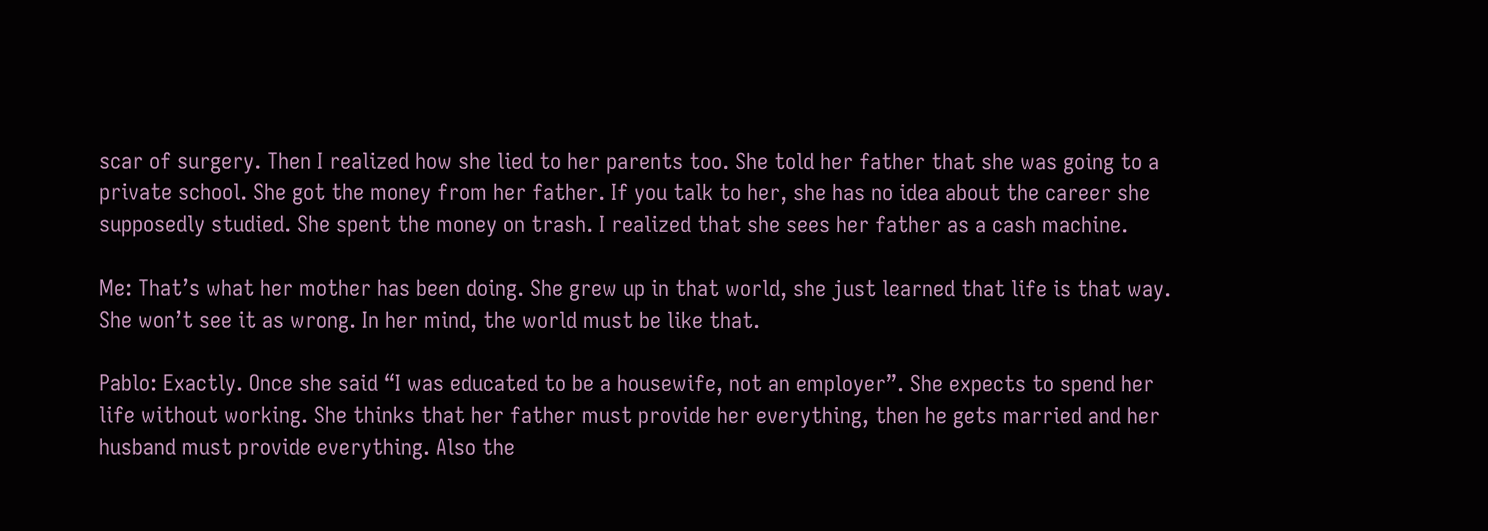scar of surgery. Then I realized how she lied to her parents too. She told her father that she was going to a private school. She got the money from her father. If you talk to her, she has no idea about the career she supposedly studied. She spent the money on trash. I realized that she sees her father as a cash machine.

Me: That’s what her mother has been doing. She grew up in that world, she just learned that life is that way. She won’t see it as wrong. In her mind, the world must be like that.

Pablo: Exactly. Once she said “I was educated to be a housewife, not an employer”. She expects to spend her life without working. She thinks that her father must provide her everything, then he gets married and her husband must provide everything. Also the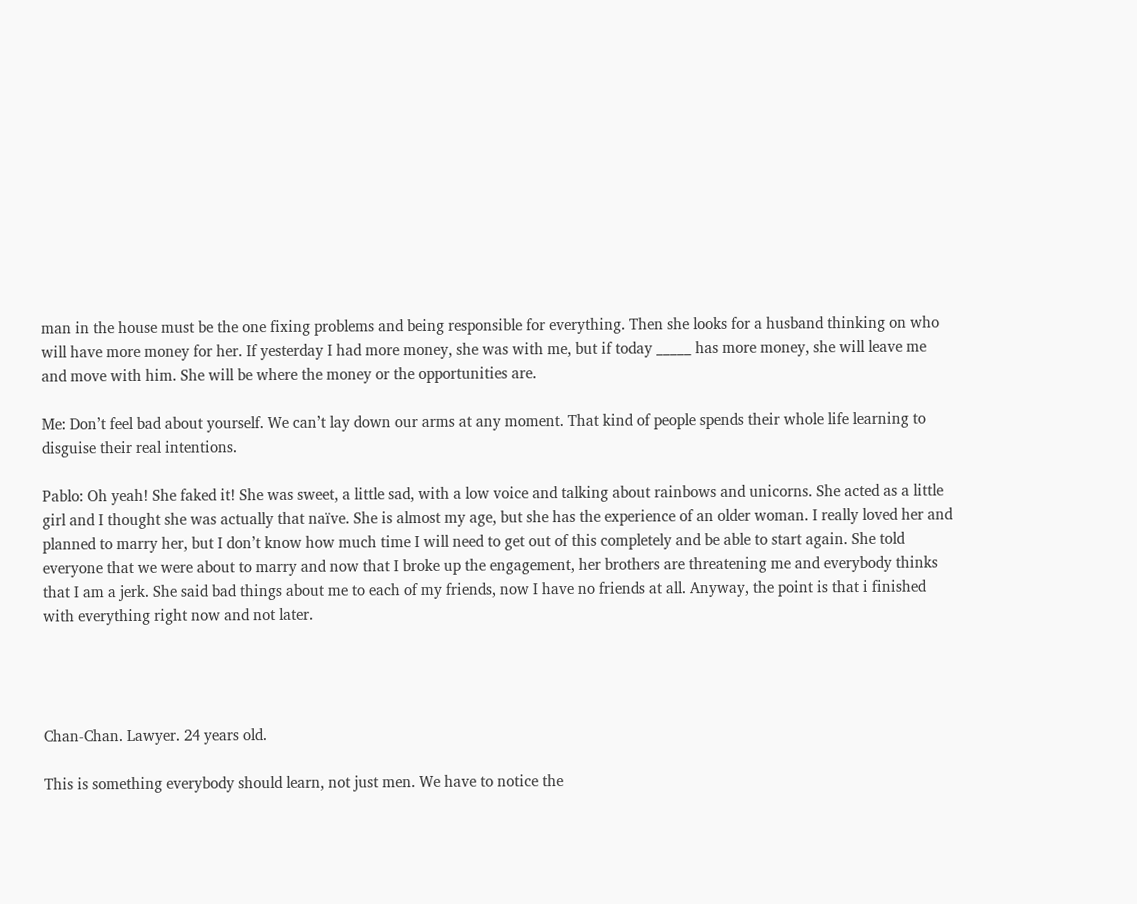man in the house must be the one fixing problems and being responsible for everything. Then she looks for a husband thinking on who will have more money for her. If yesterday I had more money, she was with me, but if today _____ has more money, she will leave me and move with him. She will be where the money or the opportunities are.

Me: Don’t feel bad about yourself. We can’t lay down our arms at any moment. That kind of people spends their whole life learning to disguise their real intentions.

Pablo: Oh yeah! She faked it! She was sweet, a little sad, with a low voice and talking about rainbows and unicorns. She acted as a little girl and I thought she was actually that naïve. She is almost my age, but she has the experience of an older woman. I really loved her and planned to marry her, but I don’t know how much time I will need to get out of this completely and be able to start again. She told everyone that we were about to marry and now that I broke up the engagement, her brothers are threatening me and everybody thinks that I am a jerk. She said bad things about me to each of my friends, now I have no friends at all. Anyway, the point is that i finished with everything right now and not later.




Chan-Chan. Lawyer. 24 years old.

This is something everybody should learn, not just men. We have to notice the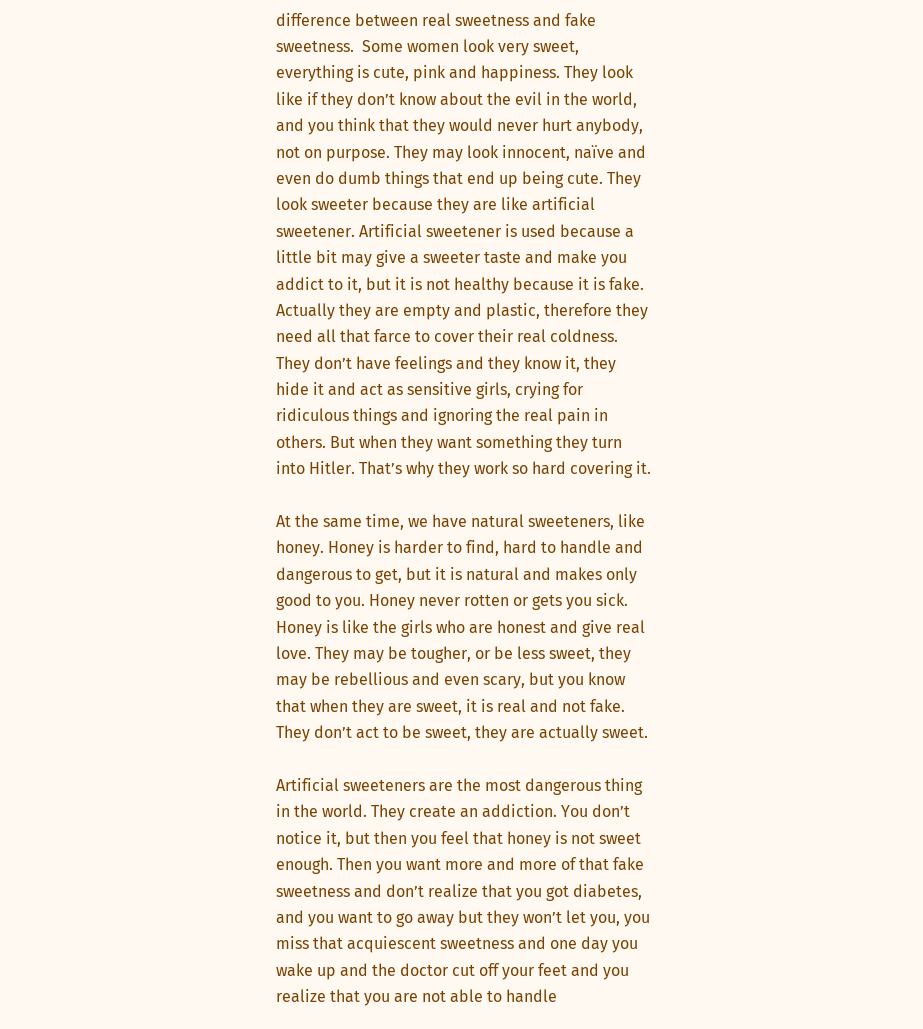difference between real sweetness and fake sweetness.  Some women look very sweet, everything is cute, pink and happiness. They look like if they don’t know about the evil in the world, and you think that they would never hurt anybody, not on purpose. They may look innocent, naïve and even do dumb things that end up being cute. They look sweeter because they are like artificial sweetener. Artificial sweetener is used because a little bit may give a sweeter taste and make you addict to it, but it is not healthy because it is fake. Actually they are empty and plastic, therefore they need all that farce to cover their real coldness. They don’t have feelings and they know it, they hide it and act as sensitive girls, crying for ridiculous things and ignoring the real pain in others. But when they want something they turn into Hitler. That’s why they work so hard covering it.

At the same time, we have natural sweeteners, like honey. Honey is harder to find, hard to handle and dangerous to get, but it is natural and makes only good to you. Honey never rotten or gets you sick. Honey is like the girls who are honest and give real love. They may be tougher, or be less sweet, they may be rebellious and even scary, but you know that when they are sweet, it is real and not fake. They don’t act to be sweet, they are actually sweet.

Artificial sweeteners are the most dangerous thing in the world. They create an addiction. You don’t notice it, but then you feel that honey is not sweet enough. Then you want more and more of that fake sweetness and don’t realize that you got diabetes, and you want to go away but they won’t let you, you miss that acquiescent sweetness and one day you wake up and the doctor cut off your feet and you realize that you are not able to handle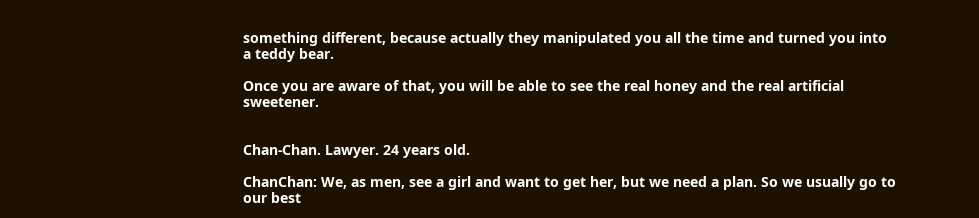something different, because actually they manipulated you all the time and turned you into a teddy bear.

Once you are aware of that, you will be able to see the real honey and the real artificial sweetener.


Chan-Chan. Lawyer. 24 years old.

ChanChan: We, as men, see a girl and want to get her, but we need a plan. So we usually go to our best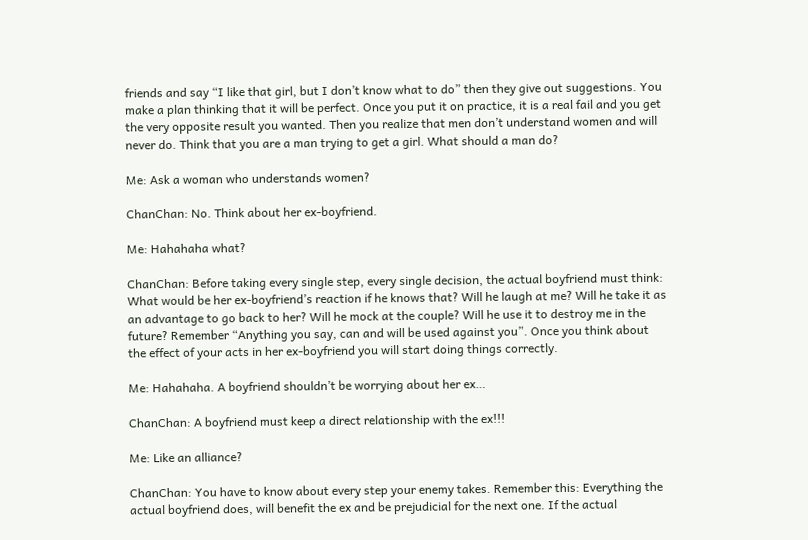friends and say “I like that girl, but I don’t know what to do” then they give out suggestions. You make a plan thinking that it will be perfect. Once you put it on practice, it is a real fail and you get the very opposite result you wanted. Then you realize that men don’t understand women and will never do. Think that you are a man trying to get a girl. What should a man do?

Me: Ask a woman who understands women?

ChanChan: No. Think about her ex-boyfriend.

Me: Hahahaha what?

ChanChan: Before taking every single step, every single decision, the actual boyfriend must think: What would be her ex-boyfriend’s reaction if he knows that? Will he laugh at me? Will he take it as an advantage to go back to her? Will he mock at the couple? Will he use it to destroy me in the future? Remember “Anything you say, can and will be used against you”. Once you think about the effect of your acts in her ex-boyfriend you will start doing things correctly.

Me: Hahahaha. A boyfriend shouldn’t be worrying about her ex…

ChanChan: A boyfriend must keep a direct relationship with the ex!!!

Me: Like an alliance?

ChanChan: You have to know about every step your enemy takes. Remember this: Everything the actual boyfriend does, will benefit the ex and be prejudicial for the next one. If the actual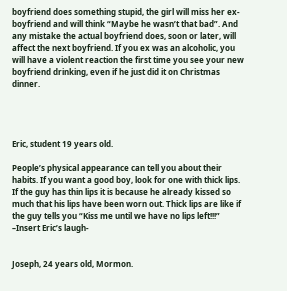boyfriend does something stupid, the girl will miss her ex-boyfriend and will think “Maybe he wasn’t that bad”. And any mistake the actual boyfriend does, soon or later, will affect the next boyfriend. If you ex was an alcoholic, you will have a violent reaction the first time you see your new boyfriend drinking, even if he just did it on Christmas dinner.




Eric, student 19 years old.

People’s physical appearance can tell you about their habits. If you want a good boy, look for one with thick lips. If the guy has thin lips it is because he already kissed so much that his lips have been worn out. Thick lips are like if the guy tells you “Kiss me until we have no lips left!!!” –Insert Eric’s laugh-


Joseph, 24 years old, Mormon.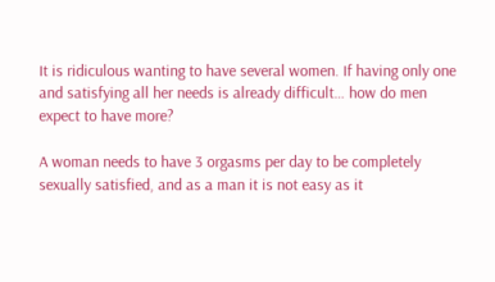It is ridiculous wanting to have several women. If having only one and satisfying all her needs is already difficult… how do men expect to have more?

A woman needs to have 3 orgasms per day to be completely sexually satisfied, and as a man it is not easy as it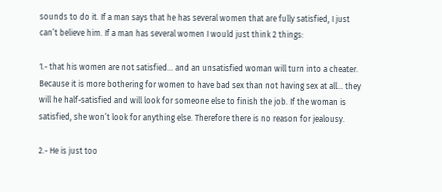sounds to do it. If a man says that he has several women that are fully satisfied, I just can’t believe him. If a man has several women I would just think 2 things:

1.- that his women are not satisfied… and an unsatisfied woman will turn into a cheater. Because it is more bothering for women to have bad sex than not having sex at all… they will he half-satisfied and will look for someone else to finish the job. If the woman is satisfied, she won’t look for anything else. Therefore there is no reason for jealousy.

2.- He is just too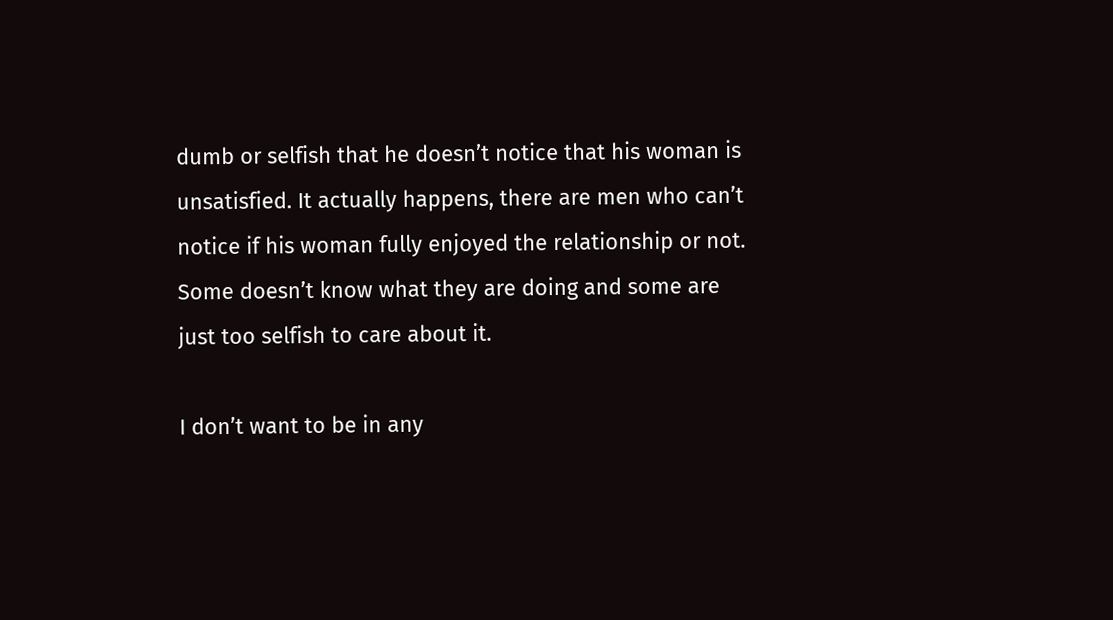dumb or selfish that he doesn’t notice that his woman is unsatisfied. It actually happens, there are men who can’t notice if his woman fully enjoyed the relationship or not. Some doesn’t know what they are doing and some are just too selfish to care about it.

I don’t want to be in any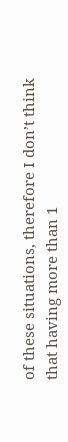of these situations, therefore I don’t think that having more than 1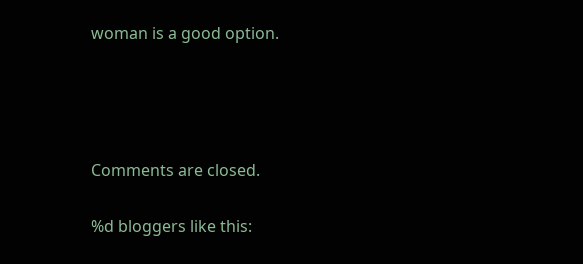woman is a good option.




Comments are closed.

%d bloggers like this: